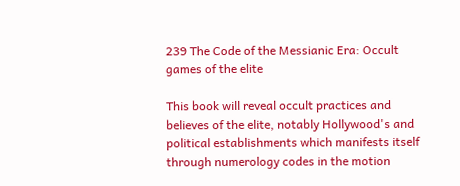239 The Code of the Messianic Era: Occult games of the elite

This book will reveal occult practices and believes of the elite, notably Hollywood's and political establishments which manifests itself through numerology codes in the motion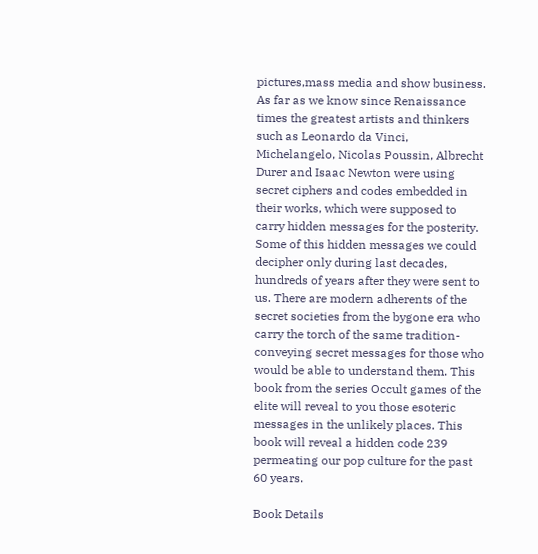pictures,mass media and show business. As far as we know since Renaissance times the greatest artists and thinkers such as Leonardo da Vinci, Michelangelo, Nicolas Poussin, Albrecht Durer and Isaac Newton were using secret ciphers and codes embedded in their works, which were supposed to carry hidden messages for the posterity. Some of this hidden messages we could decipher only during last decades, hundreds of years after they were sent to us. There are modern adherents of the secret societies from the bygone era who carry the torch of the same tradition-conveying secret messages for those who would be able to understand them. This book from the series Occult games of the elite will reveal to you those esoteric messages in the unlikely places. This book will reveal a hidden code 239 permeating our pop culture for the past 60 years.

Book Details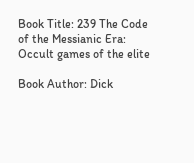Book Title: 239 The Code of the Messianic Era: Occult games of the elite

Book Author: Dick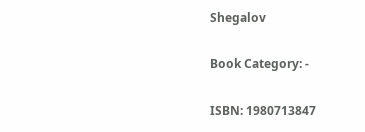Shegalov

Book Category: -

ISBN: 1980713847